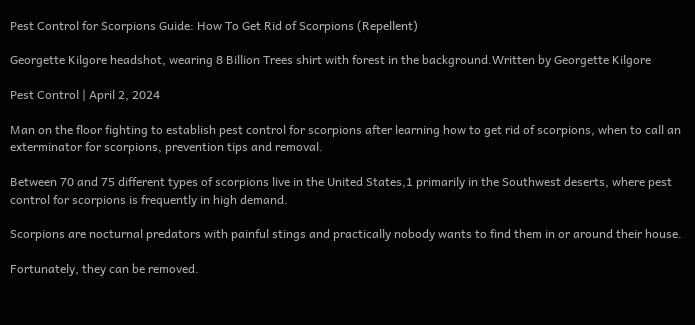Pest Control for Scorpions Guide: How To Get Rid of Scorpions (Repellent)

Georgette Kilgore headshot, wearing 8 Billion Trees shirt with forest in the background.Written by Georgette Kilgore

Pest Control | April 2, 2024

Man on the floor fighting to establish pest control for scorpions after learning how to get rid of scorpions, when to call an exterminator for scorpions, prevention tips and removal.

Between 70 and 75 different types of scorpions live in the United States,1 primarily in the Southwest deserts, where pest control for scorpions is frequently in high demand.

Scorpions are nocturnal predators with painful stings and practically nobody wants to find them in or around their house.

Fortunately, they can be removed.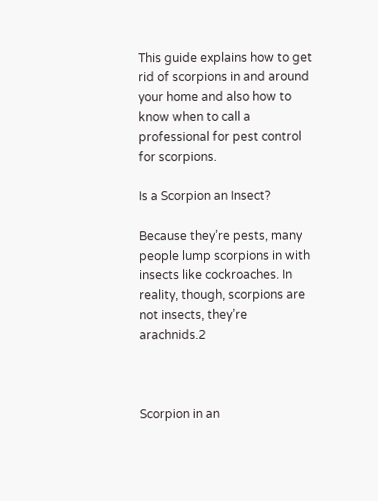This guide explains how to get rid of scorpions in and around your home and also how to know when to call a professional for pest control for scorpions.

Is a Scorpion an Insect?

Because they’re pests, many people lump scorpions in with insects like cockroaches. In reality, though, scorpions are not insects, they’re arachnids.2



Scorpion in an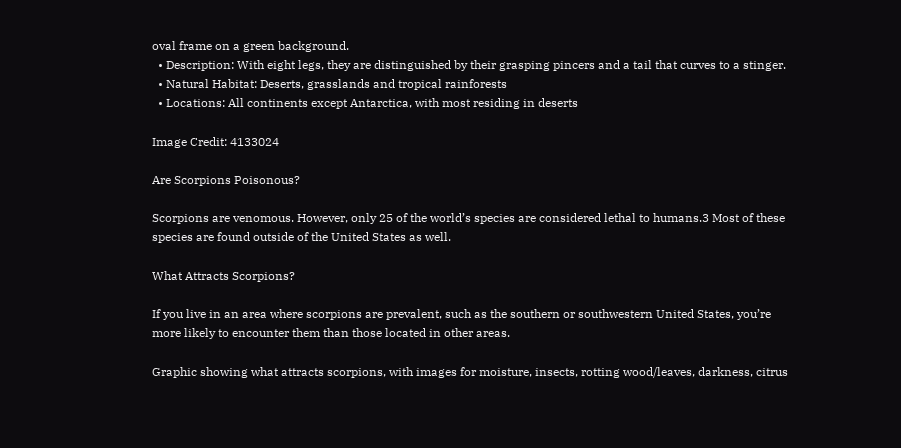oval frame on a green background.
  • Description: With eight legs, they are distinguished by their grasping pincers and a tail that curves to a stinger.
  • Natural Habitat: Deserts, grasslands and tropical rainforests
  • Locations: All continents except Antarctica, with most residing in deserts

Image Credit: 4133024

Are Scorpions Poisonous?

Scorpions are venomous. However, only 25 of the world’s species are considered lethal to humans.3 Most of these species are found outside of the United States as well.

What Attracts Scorpions?

If you live in an area where scorpions are prevalent, such as the southern or southwestern United States, you’re more likely to encounter them than those located in other areas.

Graphic showing what attracts scorpions, with images for moisture, insects, rotting wood/leaves, darkness, citrus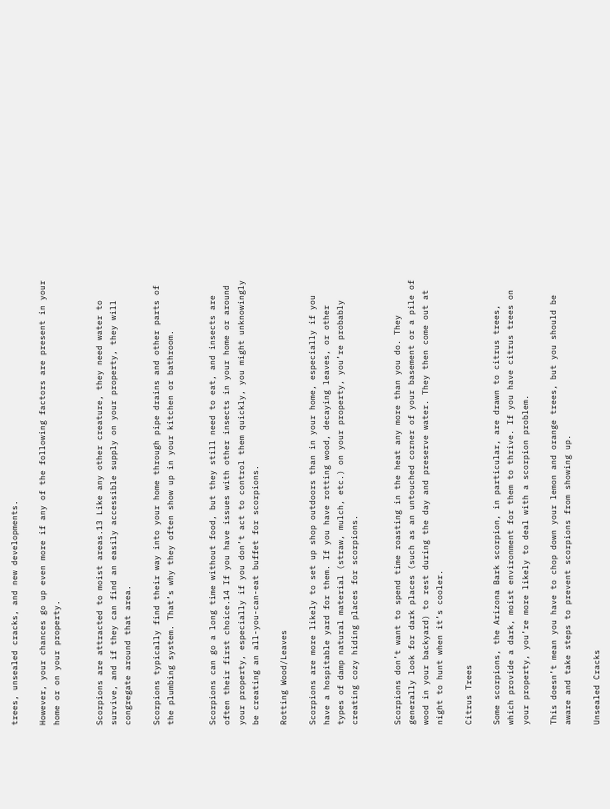trees, unsealed cracks, and new developments.

However, your chances go up even more if any of the following factors are present in your home or on your property.


Scorpions are attracted to moist areas.13 Like any other creature, they need water to survive, and if they can find an easily accessible supply on your property, they will congregate around that area.

Scorpions typically find their way into your home through pipe drains and other parts of the plumbing system. That’s why they often show up in your kitchen or bathroom.


Scorpions can go a long time without food, but they still need to eat, and insects are often their first choice.14 If you have issues with other insects in your home or around your property, especially if you don’t act to control them quickly, you might unknowingly be creating an all-you-can-eat buffet for scorpions.

Rotting Wood/Leaves

Scorpions are more likely to set up shop outdoors than in your home, especially if you have a hospitable yard for them. If you have rotting wood, decaying leaves, or other types of damp natural material (straw, mulch, etc.) on your property, you’re probably creating cozy hiding places for scorpions.


Scorpions don’t want to spend time roasting in the heat any more than you do. They generally look for dark places (such as an untouched corner of your basement or a pile of wood in your backyard) to rest during the day and preserve water. They then come out at night to hunt when it’s cooler.

Citrus Trees

Some scorpions, the Arizona Bark scorpion, in particular, are drawn to citrus trees, which provide a dark, moist environment for them to thrive. If you have citrus trees on your property, you’re more likely to deal with a scorpion problem.

This doesn’t mean you have to chop down your lemon and orange trees, but you should be aware and take steps to prevent scorpions from showing up.

Unsealed Cracks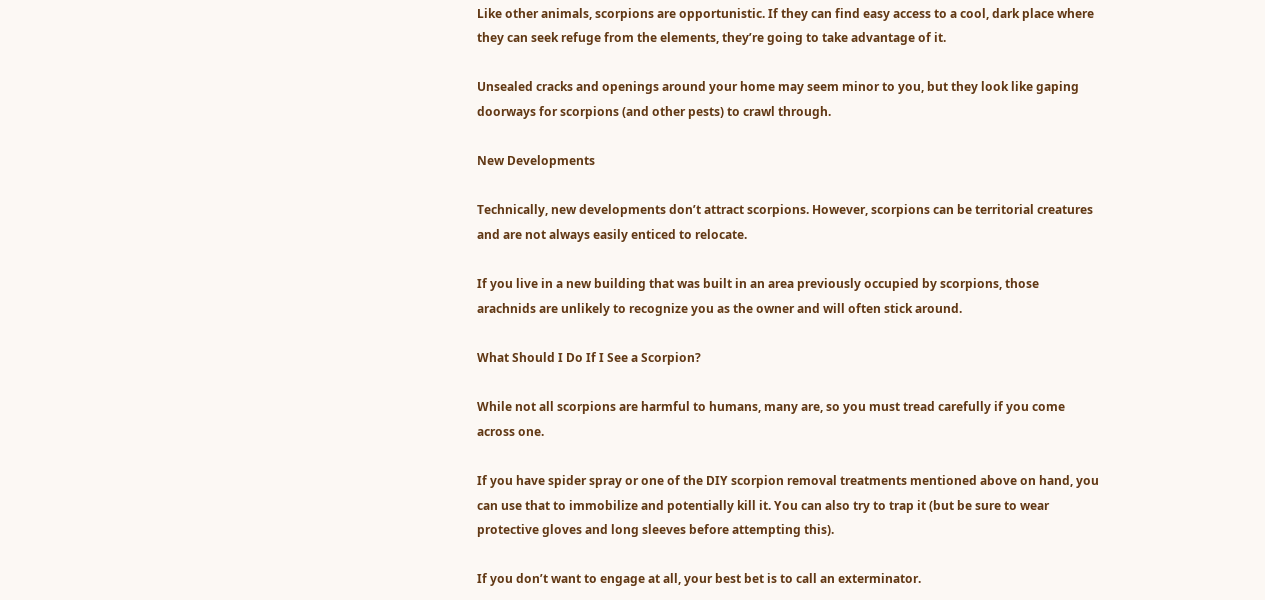Like other animals, scorpions are opportunistic. If they can find easy access to a cool, dark place where they can seek refuge from the elements, they’re going to take advantage of it.

Unsealed cracks and openings around your home may seem minor to you, but they look like gaping doorways for scorpions (and other pests) to crawl through.

New Developments

Technically, new developments don’t attract scorpions. However, scorpions can be territorial creatures and are not always easily enticed to relocate.

If you live in a new building that was built in an area previously occupied by scorpions, those arachnids are unlikely to recognize you as the owner and will often stick around.

What Should I Do If I See a Scorpion?

While not all scorpions are harmful to humans, many are, so you must tread carefully if you come across one.

If you have spider spray or one of the DIY scorpion removal treatments mentioned above on hand, you can use that to immobilize and potentially kill it. You can also try to trap it (but be sure to wear protective gloves and long sleeves before attempting this).

If you don’t want to engage at all, your best bet is to call an exterminator.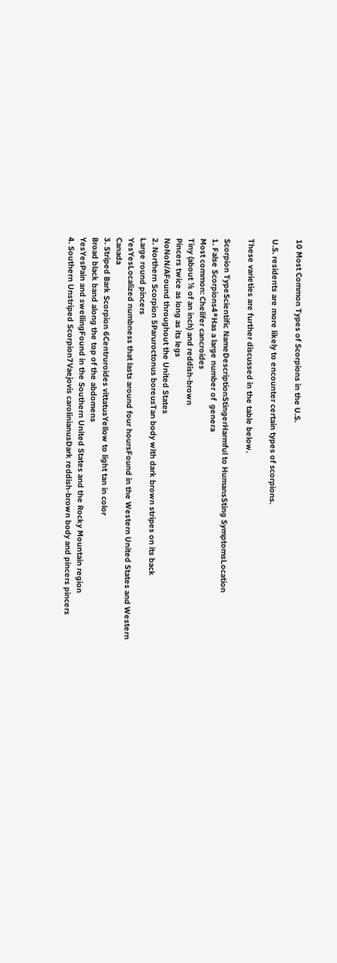10 Most Common Types of Scorpions in the U.S.

U.S. residents are more likely to encounter certain types of scorpions.

These varieties are further discussed in the table below.

Scorpion TypeScientific NameDescriptionStingerHarmful to HumansSting SymptomsLocation
1. False Scorpions4*Has a large number of  genera
Most common: Chelifer cancroides
Tiny (about ⅛ of an inch) and reddish-brown
Pincers twice as long as its legs
NoNoN/AFound throughout the United States
2. Northern Scorpion 5Paruroctonus boreusTan body with dark brown stripes on its back
Large round pincers
YesYesLocalized numbness that lasts around four hoursFound in the Western United States and Western Canada
3. Striped Bark Scorpion 6Centruroides vittatusYellow to light tan in color
Broad black band along the top of the abdomens
YesYesPain and swellingFound in the Southern United States and the Rocky Mountain region
4. Southern Unstriped Scorpion7Vaejovis carolinianusDark reddish-brown body and pincers pincers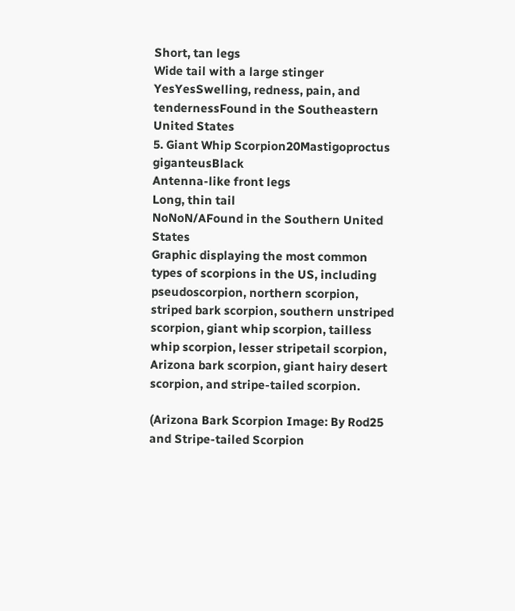Short, tan legs
Wide tail with a large stinger
YesYesSwelling, redness, pain, and tendernessFound in the Southeastern United States
5. Giant Whip Scorpion20Mastigoproctus giganteusBlack
Antenna-like front legs
Long, thin tail
NoNoN/AFound in the Southern United States
Graphic displaying the most common types of scorpions in the US, including pseudoscorpion, northern scorpion, striped bark scorpion, southern unstriped scorpion, giant whip scorpion, tailless whip scorpion, lesser stripetail scorpion, Arizona bark scorpion, giant hairy desert scorpion, and stripe-tailed scorpion.

(Arizona Bark Scorpion Image: By Rod25 and Stripe-tailed Scorpion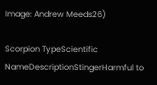Image: Andrew Meeds26)

Scorpion TypeScientific NameDescriptionStingerHarmful to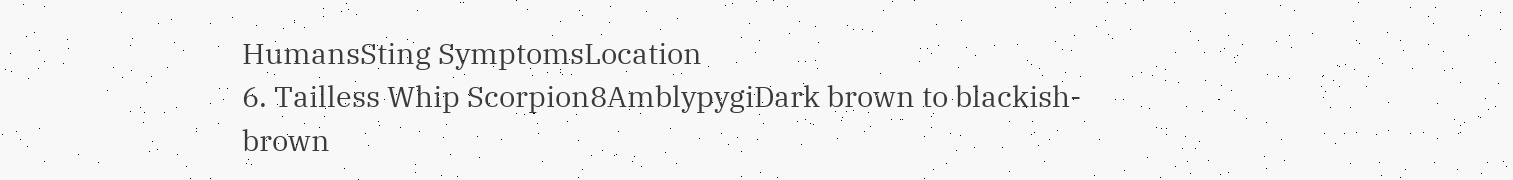HumansSting SymptomsLocation
6. Tailless Whip Scorpion8AmblypygiDark brown to blackish-brown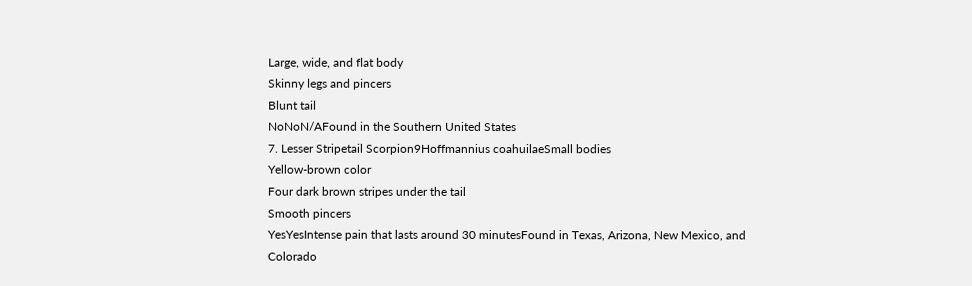Large, wide, and flat body
Skinny legs and pincers
Blunt tail
NoNoN/AFound in the Southern United States
7. Lesser Stripetail Scorpion9Hoffmannius coahuilaeSmall bodies
Yellow-brown color
Four dark brown stripes under the tail
Smooth pincers
YesYesIntense pain that lasts around 30 minutesFound in Texas, Arizona, New Mexico, and Colorado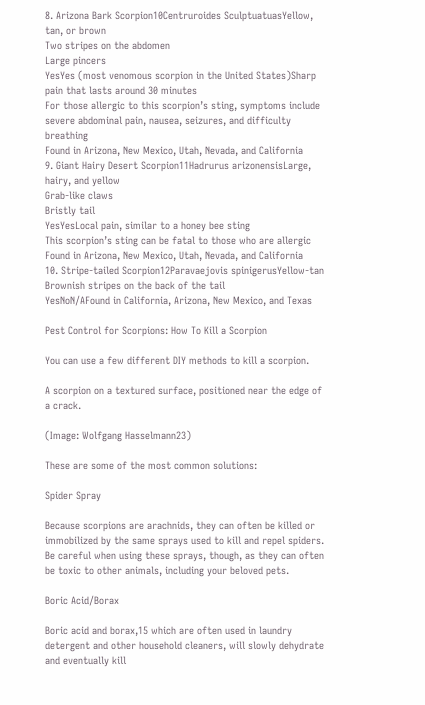8. Arizona Bark Scorpion10Centruroides SculptuatuasYellow, tan, or brown
Two stripes on the abdomen
Large pincers
YesYes (most venomous scorpion in the United States)Sharp pain that lasts around 30 minutes
For those allergic to this scorpion’s sting, symptoms include severe abdominal pain, nausea, seizures, and difficulty breathing
Found in Arizona, New Mexico, Utah, Nevada, and California
9. Giant Hairy Desert Scorpion11Hadrurus arizonensisLarge, hairy, and yellow
Grab-like claws
Bristly tail
YesYesLocal pain, similar to a honey bee sting
This scorpion’s sting can be fatal to those who are allergic
Found in Arizona, New Mexico, Utah, Nevada, and California
10. Stripe-tailed Scorpion12Paravaejovis spinigerusYellow-tan
Brownish stripes on the back of the tail
YesNoN/AFound in California, Arizona, New Mexico, and Texas

Pest Control for Scorpions: How To Kill a Scorpion

You can use a few different DIY methods to kill a scorpion.

A scorpion on a textured surface, positioned near the edge of a crack.

(Image: Wolfgang Hasselmann23)

These are some of the most common solutions:

Spider Spray

Because scorpions are arachnids, they can often be killed or immobilized by the same sprays used to kill and repel spiders. Be careful when using these sprays, though, as they can often be toxic to other animals, including your beloved pets.

Boric Acid/Borax

Boric acid and borax,15 which are often used in laundry detergent and other household cleaners, will slowly dehydrate and eventually kill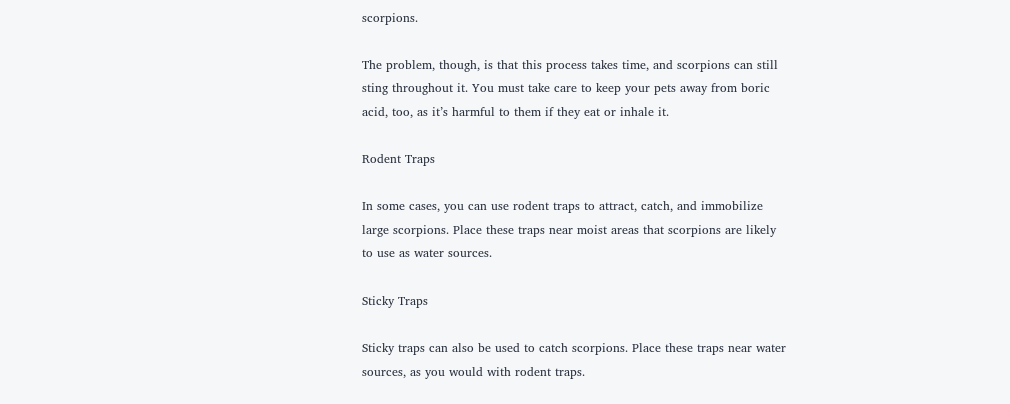scorpions.

The problem, though, is that this process takes time, and scorpions can still sting throughout it. You must take care to keep your pets away from boric acid, too, as it’s harmful to them if they eat or inhale it.

Rodent Traps

In some cases, you can use rodent traps to attract, catch, and immobilize large scorpions. Place these traps near moist areas that scorpions are likely to use as water sources.

Sticky Traps

Sticky traps can also be used to catch scorpions. Place these traps near water sources, as you would with rodent traps.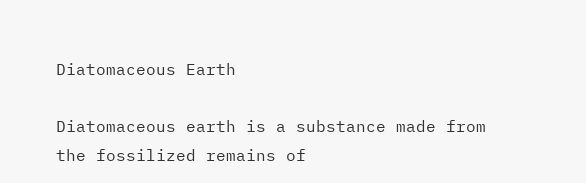Diatomaceous Earth

Diatomaceous earth is a substance made from the fossilized remains of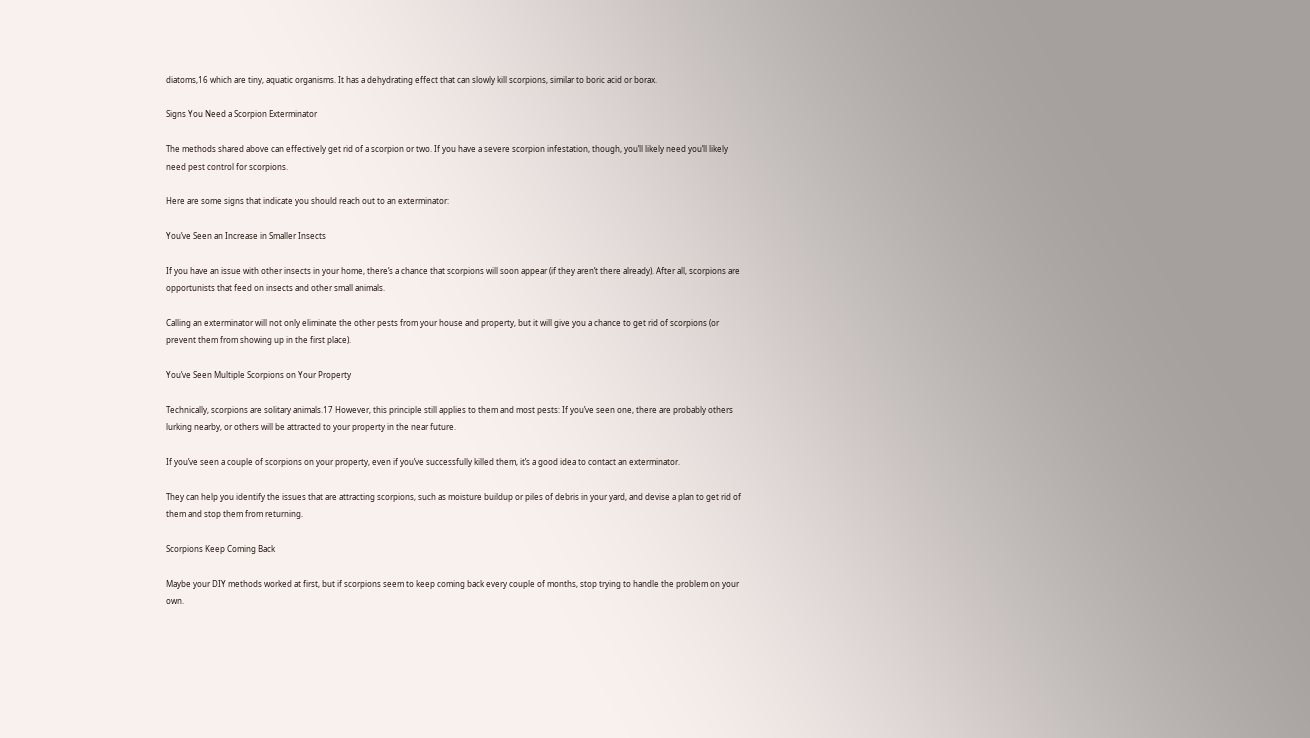diatoms,16 which are tiny, aquatic organisms. It has a dehydrating effect that can slowly kill scorpions, similar to boric acid or borax.

Signs You Need a Scorpion Exterminator

The methods shared above can effectively get rid of a scorpion or two. If you have a severe scorpion infestation, though, you’ll likely need you’ll likely need pest control for scorpions.

Here are some signs that indicate you should reach out to an exterminator:

You’ve Seen an Increase in Smaller Insects

If you have an issue with other insects in your home, there’s a chance that scorpions will soon appear (if they aren’t there already). After all, scorpions are opportunists that feed on insects and other small animals.

Calling an exterminator will not only eliminate the other pests from your house and property, but it will give you a chance to get rid of scorpions (or prevent them from showing up in the first place).

You’ve Seen Multiple Scorpions on Your Property

Technically, scorpions are solitary animals.17 However, this principle still applies to them and most pests: If you’ve seen one, there are probably others lurking nearby, or others will be attracted to your property in the near future.

If you’ve seen a couple of scorpions on your property, even if you’ve successfully killed them, it’s a good idea to contact an exterminator.

They can help you identify the issues that are attracting scorpions, such as moisture buildup or piles of debris in your yard, and devise a plan to get rid of them and stop them from returning.

Scorpions Keep Coming Back

Maybe your DIY methods worked at first, but if scorpions seem to keep coming back every couple of months, stop trying to handle the problem on your own.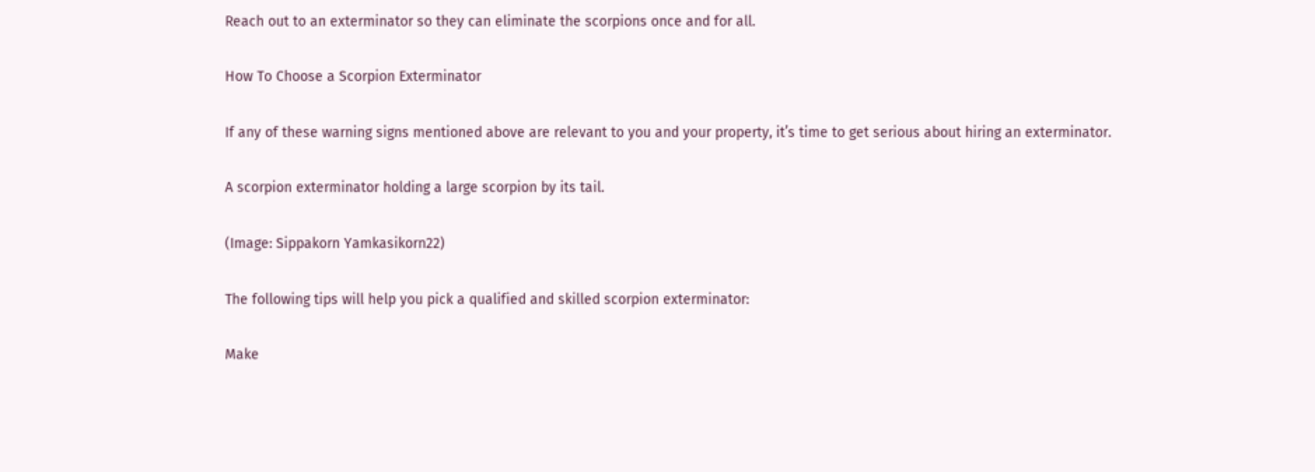Reach out to an exterminator so they can eliminate the scorpions once and for all.

How To Choose a Scorpion Exterminator

If any of these warning signs mentioned above are relevant to you and your property, it’s time to get serious about hiring an exterminator.

A scorpion exterminator holding a large scorpion by its tail.

(Image: Sippakorn Yamkasikorn22)

The following tips will help you pick a qualified and skilled scorpion exterminator:

Make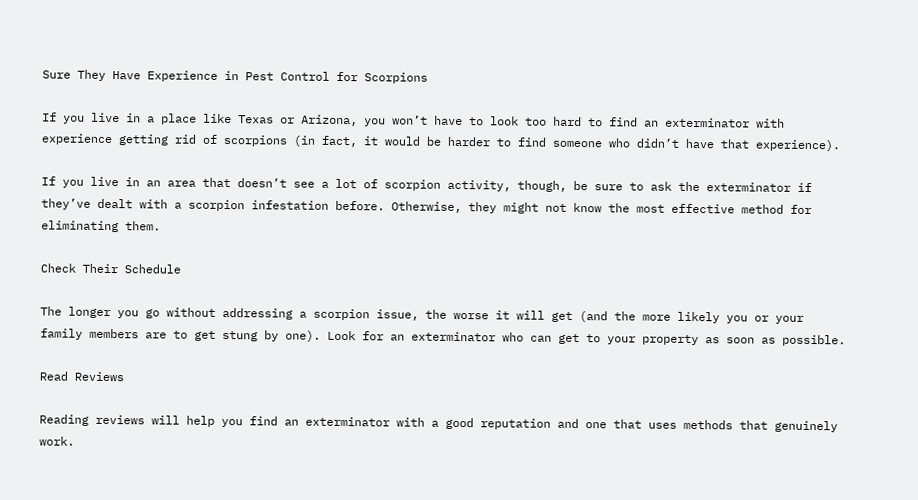Sure They Have Experience in Pest Control for Scorpions

If you live in a place like Texas or Arizona, you won’t have to look too hard to find an exterminator with experience getting rid of scorpions (in fact, it would be harder to find someone who didn’t have that experience).

If you live in an area that doesn’t see a lot of scorpion activity, though, be sure to ask the exterminator if they’ve dealt with a scorpion infestation before. Otherwise, they might not know the most effective method for eliminating them.

Check Their Schedule

The longer you go without addressing a scorpion issue, the worse it will get (and the more likely you or your family members are to get stung by one). Look for an exterminator who can get to your property as soon as possible.

Read Reviews

Reading reviews will help you find an exterminator with a good reputation and one that uses methods that genuinely work.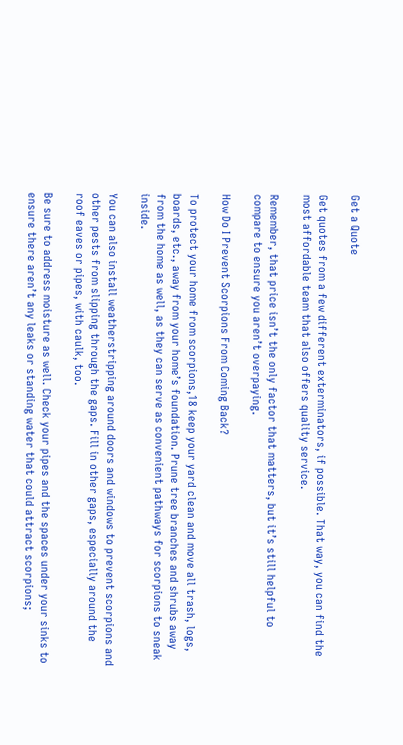Get a Quote

Get quotes from a few different exterminators, if possible. That way, you can find the most affordable team that also offers quality service.

Remember, that price isn’t the only factor that matters, but it’s still helpful to compare to ensure you aren’t overpaying.

How Do I Prevent Scorpions From Coming Back?

To protect your home from scorpions,18 keep your yard clean and move all trash, logs, boards, etc., away from your home’s foundation. Prune tree branches and shrubs away from the home as well, as they can serve as convenient pathways for scorpions to sneak inside.

You can also install weatherstripping around doors and windows to prevent scorpions and other pests from slipping through the gaps. Fill in other gaps, especially around the roof eaves or pipes, with caulk, too.

Be sure to address moisture as well. Check your pipes and the spaces under your sinks to ensure there aren’t any leaks or standing water that could attract scorpions;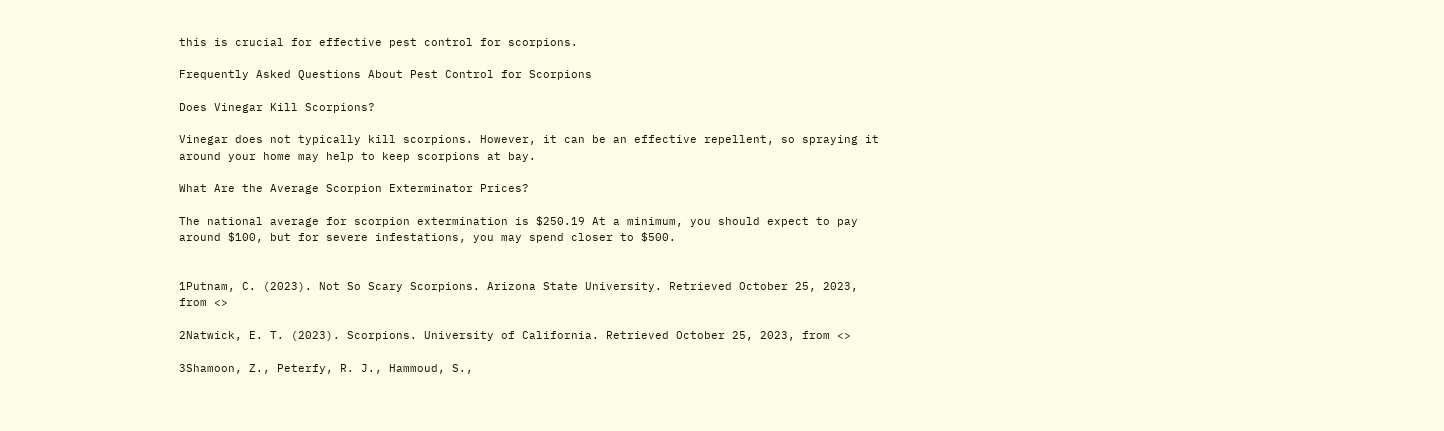this is crucial for effective pest control for scorpions.

Frequently Asked Questions About Pest Control for Scorpions

Does Vinegar Kill Scorpions?

Vinegar does not typically kill scorpions. However, it can be an effective repellent, so spraying it around your home may help to keep scorpions at bay.

What Are the Average Scorpion Exterminator Prices?

The national average for scorpion extermination is $250.19 At a minimum, you should expect to pay around $100, but for severe infestations, you may spend closer to $500.


1Putnam, C. (2023). Not So Scary Scorpions. Arizona State University. Retrieved October 25, 2023, from <>

2Natwick, E. T. (2023). Scorpions. University of California. Retrieved October 25, 2023, from <>

3Shamoon, Z., Peterfy, R. J., Hammoud, S.,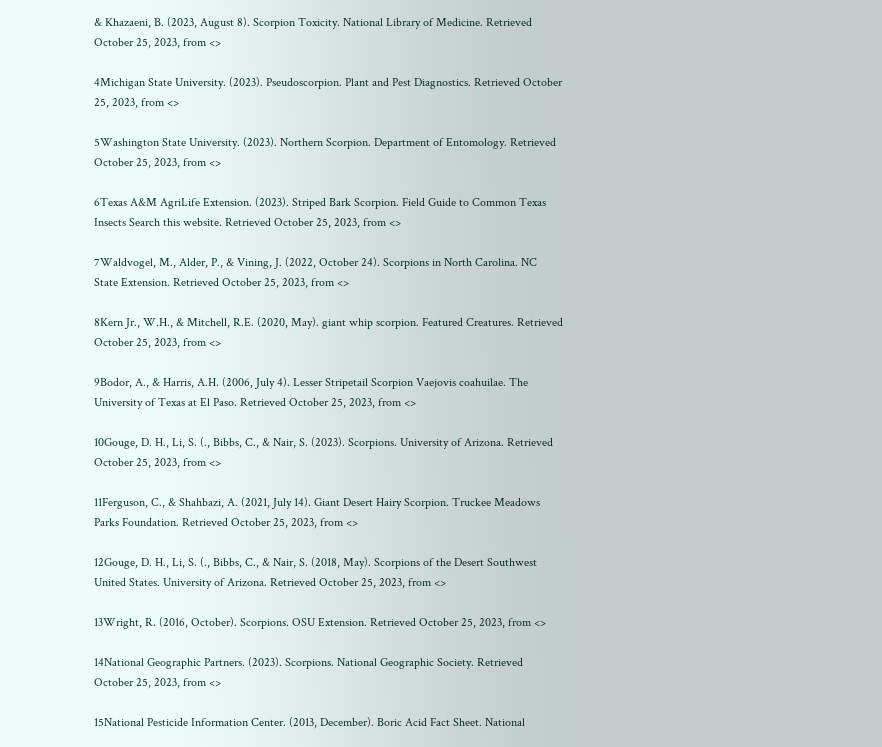& Khazaeni, B. (2023, August 8). Scorpion Toxicity. National Library of Medicine. Retrieved October 25, 2023, from <>

4Michigan State University. (2023). Pseudoscorpion. Plant and Pest Diagnostics. Retrieved October 25, 2023, from <>

5Washington State University. (2023). Northern Scorpion. Department of Entomology. Retrieved October 25, 2023, from <>

6Texas A&M AgriLife Extension. (2023). Striped Bark Scorpion. Field Guide to Common Texas Insects Search this website. Retrieved October 25, 2023, from <>

7Waldvogel, M., Alder, P., & Vining, J. (2022, October 24). Scorpions in North Carolina. NC State Extension. Retrieved October 25, 2023, from <>

8Kern Jr., W.H., & Mitchell, R.E. (2020, May). giant whip scorpion. Featured Creatures. Retrieved October 25, 2023, from <>

9Bodor, A., & Harris, A.H. (2006, July 4). Lesser Stripetail Scorpion Vaejovis coahuilae. The University of Texas at El Paso. Retrieved October 25, 2023, from <>

10Gouge, D. H., Li, S. (., Bibbs, C., & Nair, S. (2023). Scorpions. University of Arizona. Retrieved October 25, 2023, from <>

11Ferguson, C., & Shahbazi, A. (2021, July 14). Giant Desert Hairy Scorpion. Truckee Meadows Parks Foundation. Retrieved October 25, 2023, from <>

12Gouge, D. H., Li, S. (., Bibbs, C., & Nair, S. (2018, May). Scorpions of the Desert Southwest United States. University of Arizona. Retrieved October 25, 2023, from <>

13Wright, R. (2016, October). Scorpions. OSU Extension. Retrieved October 25, 2023, from <>

14National Geographic Partners. (2023). Scorpions. National Geographic Society. Retrieved October 25, 2023, from <>

15National Pesticide Information Center. (2013, December). Boric Acid Fact Sheet. National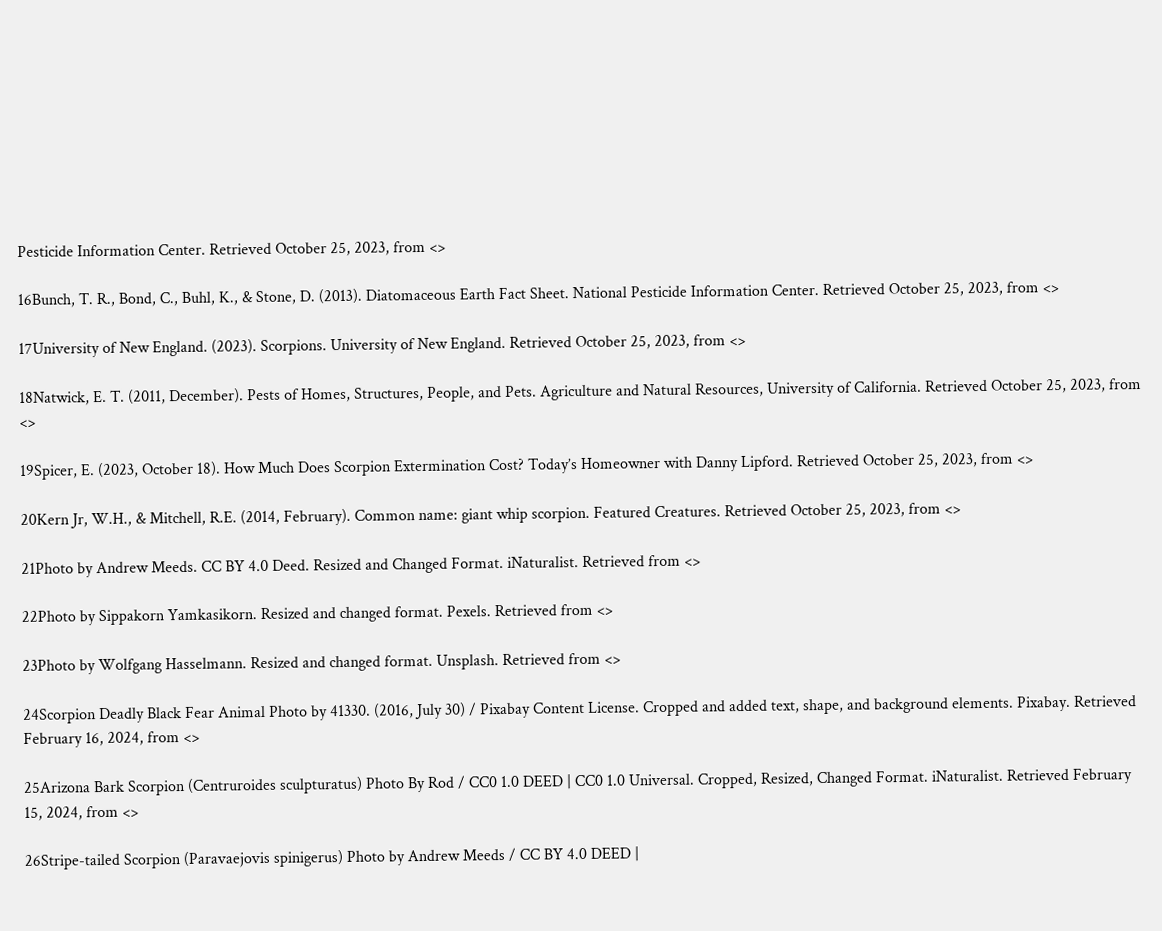Pesticide Information Center. Retrieved October 25, 2023, from <>

16Bunch, T. R., Bond, C., Buhl, K., & Stone, D. (2013). Diatomaceous Earth Fact Sheet. National Pesticide Information Center. Retrieved October 25, 2023, from <>

17University of New England. (2023). Scorpions. University of New England. Retrieved October 25, 2023, from <>

18Natwick, E. T. (2011, December). Pests of Homes, Structures, People, and Pets. Agriculture and Natural Resources, University of California. Retrieved October 25, 2023, from <>

19Spicer, E. (2023, October 18). How Much Does Scorpion Extermination Cost? Today’s Homeowner with Danny Lipford. Retrieved October 25, 2023, from <>

20Kern Jr, W.H., & Mitchell, R.E. (2014, February). Common name: giant whip scorpion. Featured Creatures. Retrieved October 25, 2023, from <>

21Photo by Andrew Meeds. CC BY 4.0 Deed. Resized and Changed Format. iNaturalist. Retrieved from <>

22Photo by Sippakorn Yamkasikorn. Resized and changed format. Pexels. Retrieved from <>

23Photo by Wolfgang Hasselmann. Resized and changed format. Unsplash. Retrieved from <>

24Scorpion Deadly Black Fear Animal Photo by 41330. (2016, July 30) / Pixabay Content License. Cropped and added text, shape, and background elements. Pixabay. Retrieved February 16, 2024, from <>

25Arizona Bark Scorpion (Centruroides sculpturatus) Photo By Rod / CC0 1.0 DEED | CC0 1.0 Universal. Cropped, Resized, Changed Format. iNaturalist. Retrieved February 15, 2024, from <>

26Stripe-tailed Scorpion (Paravaejovis spinigerus) Photo by Andrew Meeds / CC BY 4.0 DEED |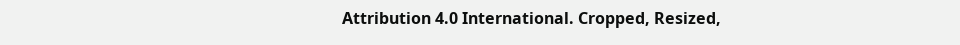Attribution 4.0 International. Cropped, Resized,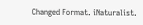Changed Format. iNaturalist.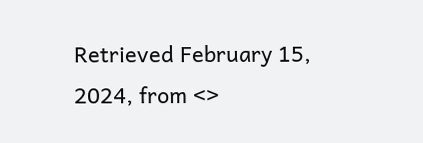Retrieved February 15, 2024, from <>